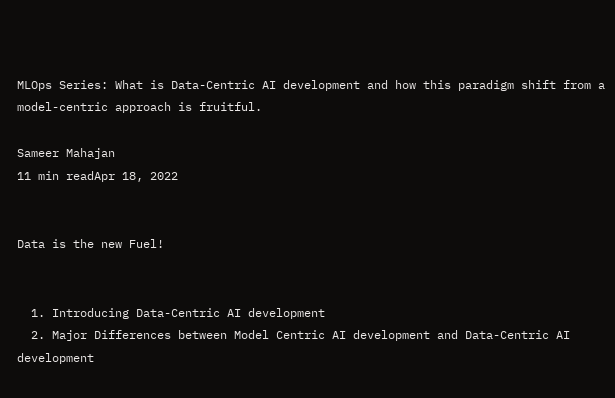MLOps Series: What is Data-Centric AI development and how this paradigm shift from a model-centric approach is fruitful.

Sameer Mahajan
11 min readApr 18, 2022


Data is the new Fuel!


  1. Introducing Data-Centric AI development
  2. Major Differences between Model Centric AI development and Data-Centric AI development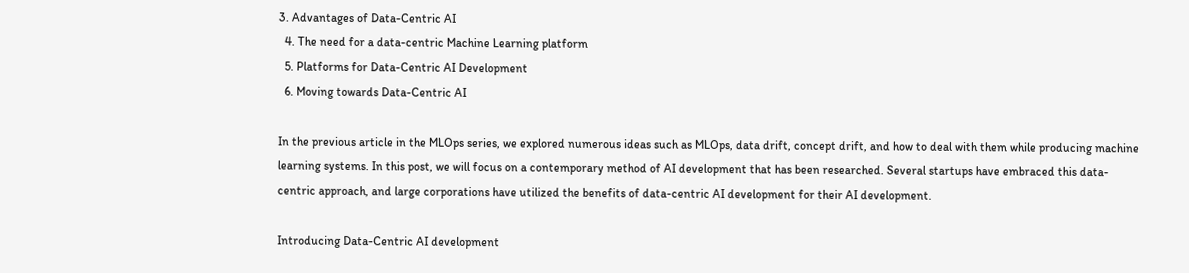3. Advantages of Data-Centric AI
  4. The need for a data-centric Machine Learning platform
  5. Platforms for Data-Centric AI Development
  6. Moving towards Data-Centric AI

In the previous article in the MLOps series, we explored numerous ideas such as MLOps, data drift, concept drift, and how to deal with them while producing machine learning systems. In this post, we will focus on a contemporary method of AI development that has been researched. Several startups have embraced this data-centric approach, and large corporations have utilized the benefits of data-centric AI development for their AI development.

Introducing Data-Centric AI development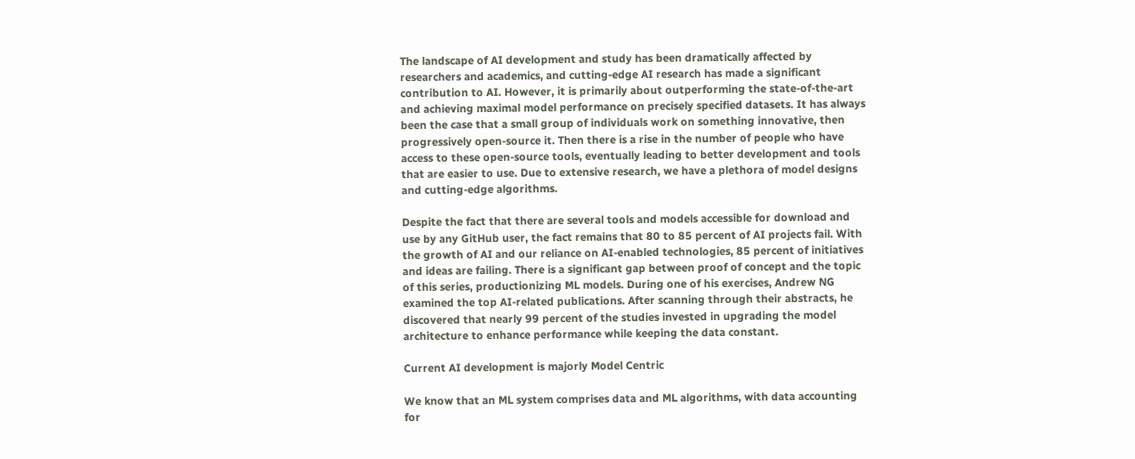The landscape of AI development and study has been dramatically affected by researchers and academics, and cutting-edge AI research has made a significant contribution to AI. However, it is primarily about outperforming the state-of-the-art and achieving maximal model performance on precisely specified datasets. It has always been the case that a small group of individuals work on something innovative, then progressively open-source it. Then there is a rise in the number of people who have access to these open-source tools, eventually leading to better development and tools that are easier to use. Due to extensive research, we have a plethora of model designs and cutting-edge algorithms.

Despite the fact that there are several tools and models accessible for download and use by any GitHub user, the fact remains that 80 to 85 percent of AI projects fail. With the growth of AI and our reliance on AI-enabled technologies, 85 percent of initiatives and ideas are failing. There is a significant gap between proof of concept and the topic of this series, productionizing ML models. During one of his exercises, Andrew NG examined the top AI-related publications. After scanning through their abstracts, he discovered that nearly 99 percent of the studies invested in upgrading the model architecture to enhance performance while keeping the data constant.

Current AI development is majorly Model Centric

We know that an ML system comprises data and ML algorithms, with data accounting for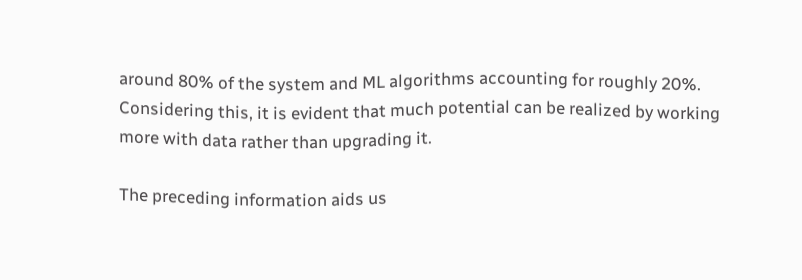around 80% of the system and ML algorithms accounting for roughly 20%. Considering this, it is evident that much potential can be realized by working more with data rather than upgrading it.

The preceding information aids us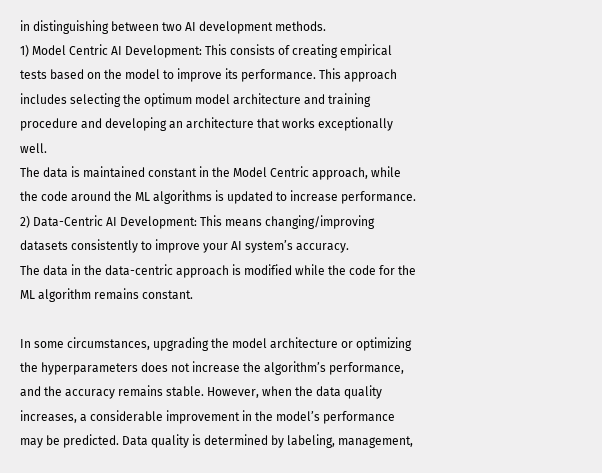in distinguishing between two AI development methods.
1) Model Centric AI Development: This consists of creating empirical tests based on the model to improve its performance. This approach includes selecting the optimum model architecture and training procedure and developing an architecture that works exceptionally well.
The data is maintained constant in the Model Centric approach, while the code around the ML algorithms is updated to increase performance.
2) Data-Centric AI Development: This means changing/improving datasets consistently to improve your AI system’s accuracy.
The data in the data-centric approach is modified while the code for the ML algorithm remains constant.

In some circumstances, upgrading the model architecture or optimizing the hyperparameters does not increase the algorithm’s performance, and the accuracy remains stable. However, when the data quality increases, a considerable improvement in the model’s performance may be predicted. Data quality is determined by labeling, management,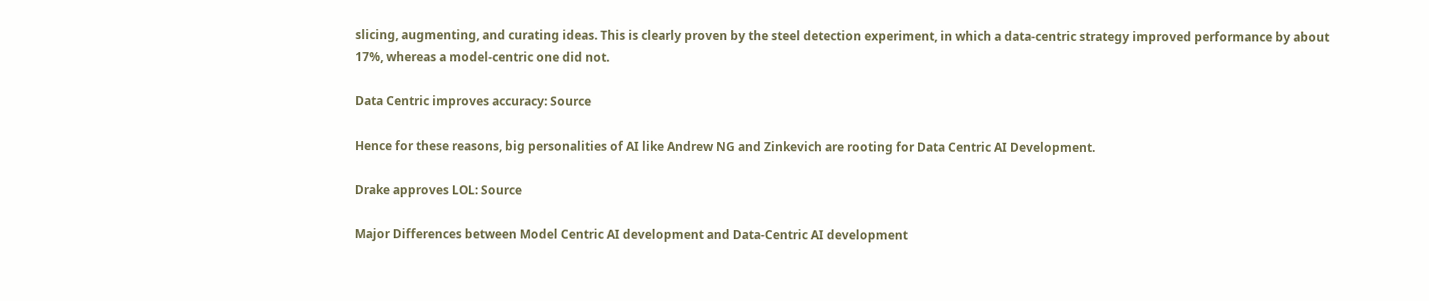slicing, augmenting, and curating ideas. This is clearly proven by the steel detection experiment, in which a data-centric strategy improved performance by about 17%, whereas a model-centric one did not.

Data Centric improves accuracy: Source

Hence for these reasons, big personalities of AI like Andrew NG and Zinkevich are rooting for Data Centric AI Development.

Drake approves LOL: Source

Major Differences between Model Centric AI development and Data-Centric AI development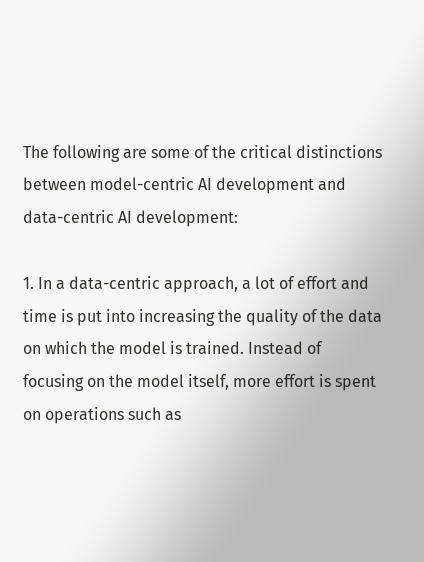The following are some of the critical distinctions between model-centric AI development and data-centric AI development:

1. In a data-centric approach, a lot of effort and time is put into increasing the quality of the data on which the model is trained. Instead of focusing on the model itself, more effort is spent on operations such as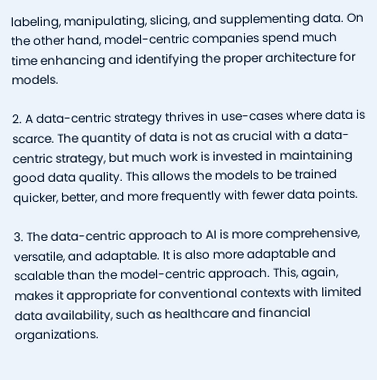labeling, manipulating, slicing, and supplementing data. On the other hand, model-centric companies spend much time enhancing and identifying the proper architecture for models.

2. A data-centric strategy thrives in use-cases where data is scarce. The quantity of data is not as crucial with a data-centric strategy, but much work is invested in maintaining good data quality. This allows the models to be trained quicker, better, and more frequently with fewer data points.

3. The data-centric approach to AI is more comprehensive, versatile, and adaptable. It is also more adaptable and scalable than the model-centric approach. This, again, makes it appropriate for conventional contexts with limited data availability, such as healthcare and financial organizations.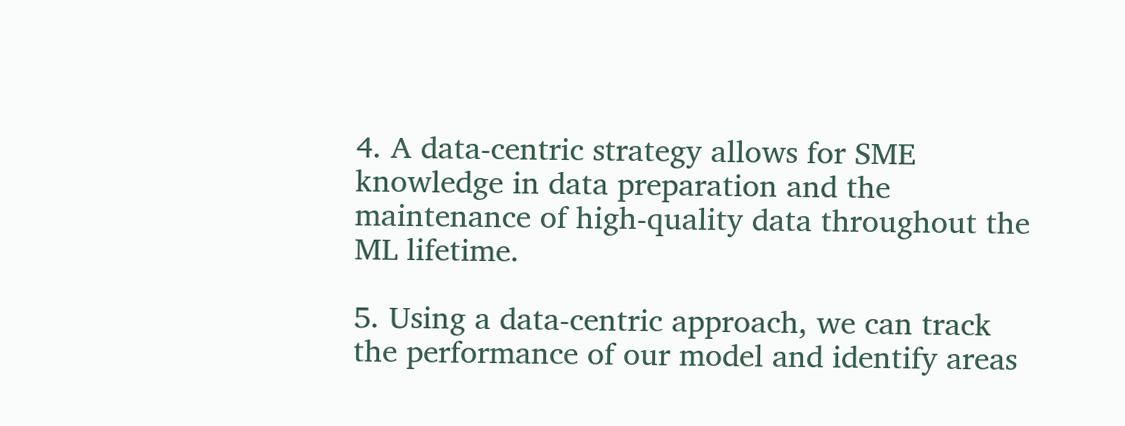4. A data-centric strategy allows for SME knowledge in data preparation and the maintenance of high-quality data throughout the ML lifetime.

5. Using a data-centric approach, we can track the performance of our model and identify areas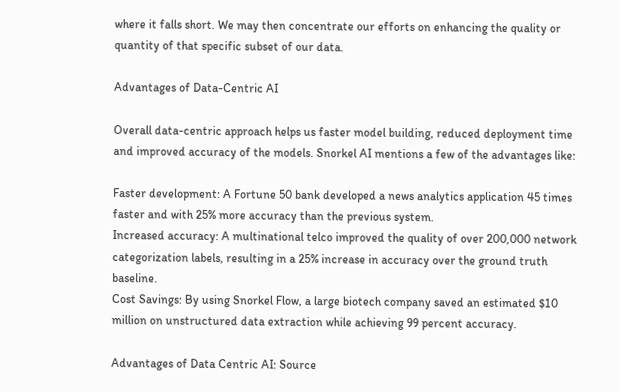where it falls short. We may then concentrate our efforts on enhancing the quality or quantity of that specific subset of our data.

Advantages of Data-Centric AI

Overall data-centric approach helps us faster model building, reduced deployment time and improved accuracy of the models. Snorkel AI mentions a few of the advantages like:

Faster development: A Fortune 50 bank developed a news analytics application 45 times faster and with 25% more accuracy than the previous system.
Increased accuracy: A multinational telco improved the quality of over 200,000 network categorization labels, resulting in a 25% increase in accuracy over the ground truth baseline.
Cost Savings: By using Snorkel Flow, a large biotech company saved an estimated $10 million on unstructured data extraction while achieving 99 percent accuracy.

Advantages of Data Centric AI: Source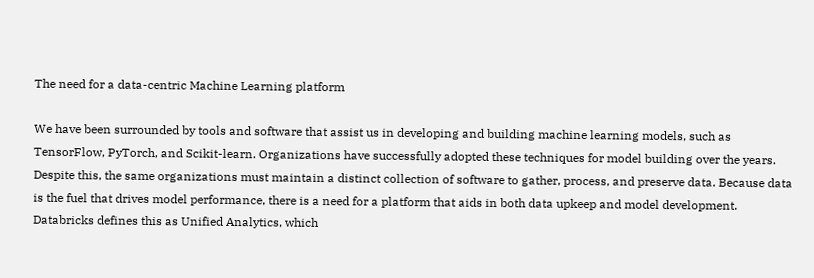The need for a data-centric Machine Learning platform

We have been surrounded by tools and software that assist us in developing and building machine learning models, such as TensorFlow, PyTorch, and Scikit-learn. Organizations have successfully adopted these techniques for model building over the years. Despite this, the same organizations must maintain a distinct collection of software to gather, process, and preserve data. Because data is the fuel that drives model performance, there is a need for a platform that aids in both data upkeep and model development. Databricks defines this as Unified Analytics, which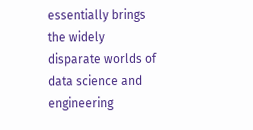essentially brings the widely disparate worlds of data science and engineering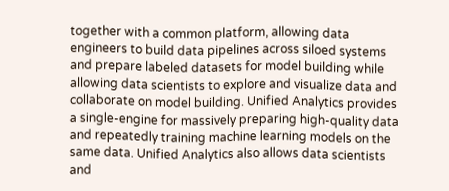together with a common platform, allowing data engineers to build data pipelines across siloed systems and prepare labeled datasets for model building while allowing data scientists to explore and visualize data and collaborate on model building. Unified Analytics provides a single-engine for massively preparing high-quality data and repeatedly training machine learning models on the same data. Unified Analytics also allows data scientists and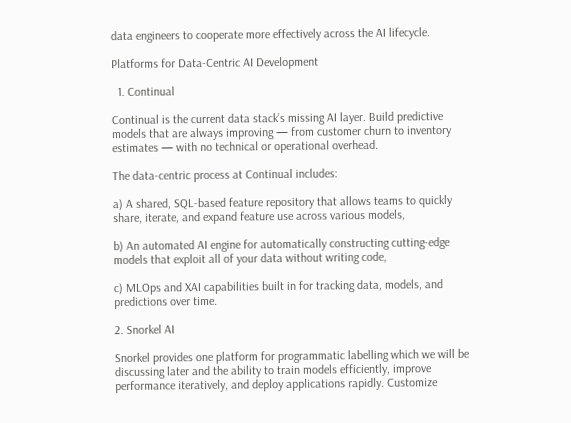data engineers to cooperate more effectively across the AI lifecycle.

Platforms for Data-Centric AI Development

  1. Continual

Continual is the current data stack’s missing AI layer. Build predictive models that are always improving — from customer churn to inventory estimates — with no technical or operational overhead.

The data-centric process at Continual includes:

a) A shared, SQL-based feature repository that allows teams to quickly share, iterate, and expand feature use across various models,

b) An automated AI engine for automatically constructing cutting-edge models that exploit all of your data without writing code,

c) MLOps and XAI capabilities built in for tracking data, models, and predictions over time.

2. Snorkel AI

Snorkel provides one platform for programmatic labelling which we will be discussing later and the ability to train models efficiently, improve performance iteratively, and deploy applications rapidly. Customize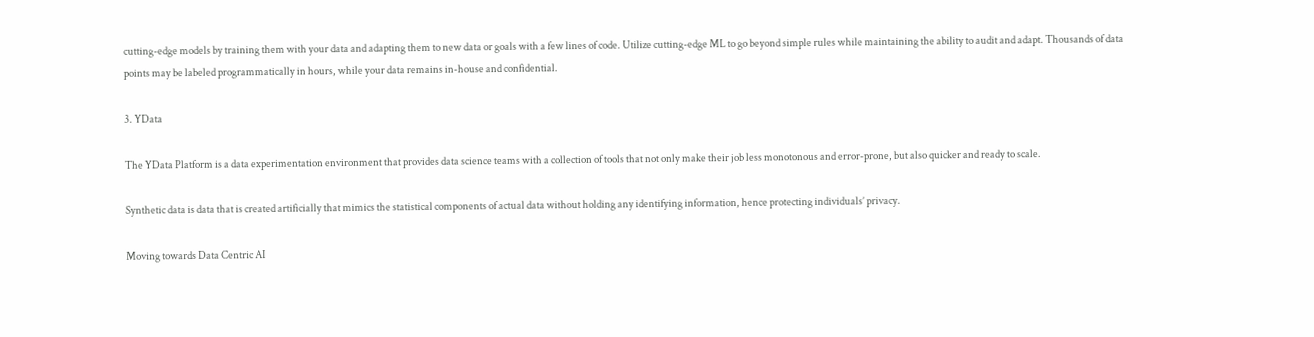cutting-edge models by training them with your data and adapting them to new data or goals with a few lines of code. Utilize cutting-edge ML to go beyond simple rules while maintaining the ability to audit and adapt. Thousands of data points may be labeled programmatically in hours, while your data remains in-house and confidential.

3. YData

The YData Platform is a data experimentation environment that provides data science teams with a collection of tools that not only make their job less monotonous and error-prone, but also quicker and ready to scale.

Synthetic data is data that is created artificially that mimics the statistical components of actual data without holding any identifying information, hence protecting individuals’ privacy.

Moving towards Data Centric AI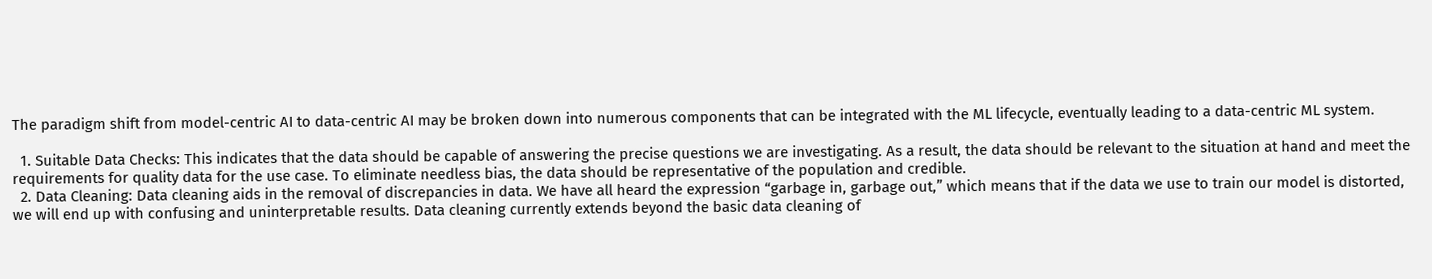The paradigm shift from model-centric AI to data-centric AI may be broken down into numerous components that can be integrated with the ML lifecycle, eventually leading to a data-centric ML system.

  1. Suitable Data Checks: This indicates that the data should be capable of answering the precise questions we are investigating. As a result, the data should be relevant to the situation at hand and meet the requirements for quality data for the use case. To eliminate needless bias, the data should be representative of the population and credible.
  2. Data Cleaning: Data cleaning aids in the removal of discrepancies in data. We have all heard the expression “garbage in, garbage out,” which means that if the data we use to train our model is distorted, we will end up with confusing and uninterpretable results. Data cleaning currently extends beyond the basic data cleaning of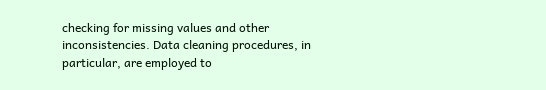checking for missing values and other inconsistencies. Data cleaning procedures, in particular, are employed to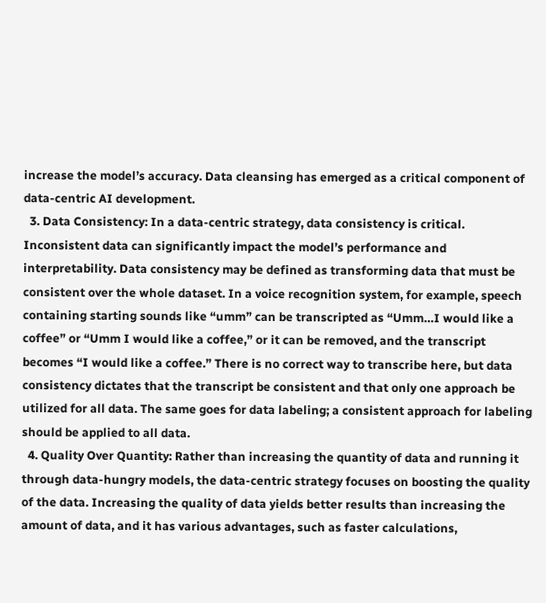increase the model’s accuracy. Data cleansing has emerged as a critical component of data-centric AI development.
  3. Data Consistency: In a data-centric strategy, data consistency is critical. Inconsistent data can significantly impact the model’s performance and interpretability. Data consistency may be defined as transforming data that must be consistent over the whole dataset. In a voice recognition system, for example, speech containing starting sounds like “umm” can be transcripted as “Umm…I would like a coffee” or “Umm I would like a coffee,” or it can be removed, and the transcript becomes “I would like a coffee.” There is no correct way to transcribe here, but data consistency dictates that the transcript be consistent and that only one approach be utilized for all data. The same goes for data labeling; a consistent approach for labeling should be applied to all data.
  4. Quality Over Quantity: Rather than increasing the quantity of data and running it through data-hungry models, the data-centric strategy focuses on boosting the quality of the data. Increasing the quality of data yields better results than increasing the amount of data, and it has various advantages, such as faster calculations,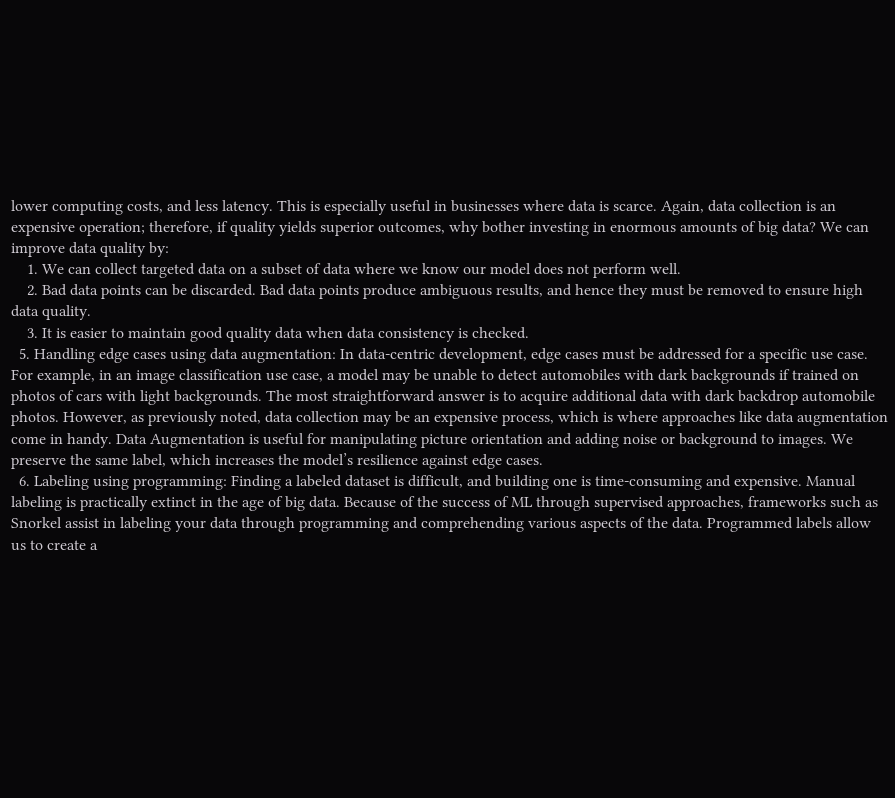lower computing costs, and less latency. This is especially useful in businesses where data is scarce. Again, data collection is an expensive operation; therefore, if quality yields superior outcomes, why bother investing in enormous amounts of big data? We can improve data quality by:
    1. We can collect targeted data on a subset of data where we know our model does not perform well.
    2. Bad data points can be discarded. Bad data points produce ambiguous results, and hence they must be removed to ensure high data quality.
    3. It is easier to maintain good quality data when data consistency is checked.
  5. Handling edge cases using data augmentation: In data-centric development, edge cases must be addressed for a specific use case. For example, in an image classification use case, a model may be unable to detect automobiles with dark backgrounds if trained on photos of cars with light backgrounds. The most straightforward answer is to acquire additional data with dark backdrop automobile photos. However, as previously noted, data collection may be an expensive process, which is where approaches like data augmentation come in handy. Data Augmentation is useful for manipulating picture orientation and adding noise or background to images. We preserve the same label, which increases the model’s resilience against edge cases.
  6. Labeling using programming: Finding a labeled dataset is difficult, and building one is time-consuming and expensive. Manual labeling is practically extinct in the age of big data. Because of the success of ML through supervised approaches, frameworks such as Snorkel assist in labeling your data through programming and comprehending various aspects of the data. Programmed labels allow us to create a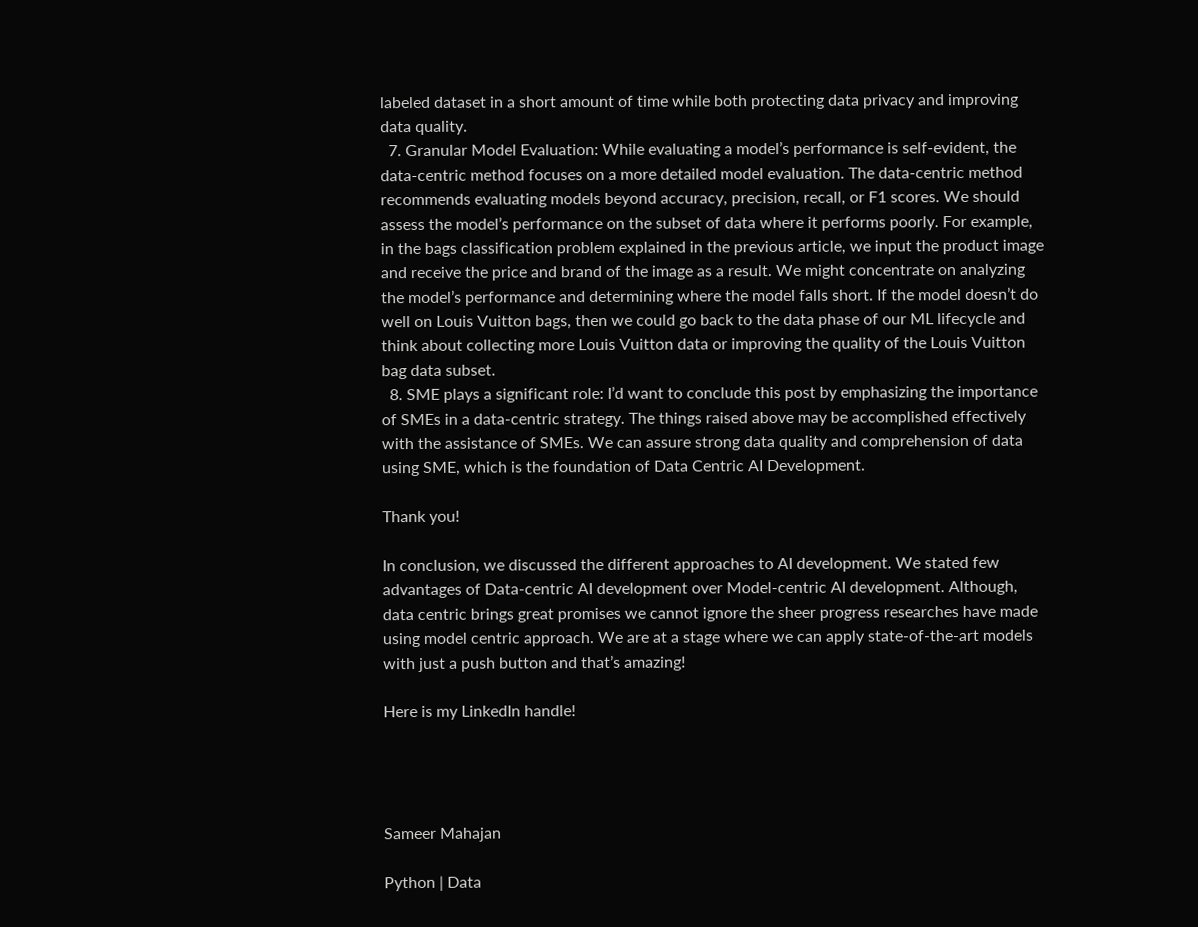labeled dataset in a short amount of time while both protecting data privacy and improving data quality.
  7. Granular Model Evaluation: While evaluating a model’s performance is self-evident, the data-centric method focuses on a more detailed model evaluation. The data-centric method recommends evaluating models beyond accuracy, precision, recall, or F1 scores. We should assess the model’s performance on the subset of data where it performs poorly. For example, in the bags classification problem explained in the previous article, we input the product image and receive the price and brand of the image as a result. We might concentrate on analyzing the model’s performance and determining where the model falls short. If the model doesn’t do well on Louis Vuitton bags, then we could go back to the data phase of our ML lifecycle and think about collecting more Louis Vuitton data or improving the quality of the Louis Vuitton bag data subset.
  8. SME plays a significant role: I’d want to conclude this post by emphasizing the importance of SMEs in a data-centric strategy. The things raised above may be accomplished effectively with the assistance of SMEs. We can assure strong data quality and comprehension of data using SME, which is the foundation of Data Centric AI Development.

Thank you!

In conclusion, we discussed the different approaches to AI development. We stated few advantages of Data-centric AI development over Model-centric AI development. Although, data centric brings great promises we cannot ignore the sheer progress researches have made using model centric approach. We are at a stage where we can apply state-of-the-art models with just a push button and that’s amazing!

Here is my LinkedIn handle!




Sameer Mahajan

Python | Data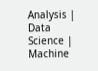Analysis | Data Science | Machine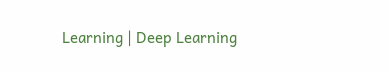Learning | Deep Learning